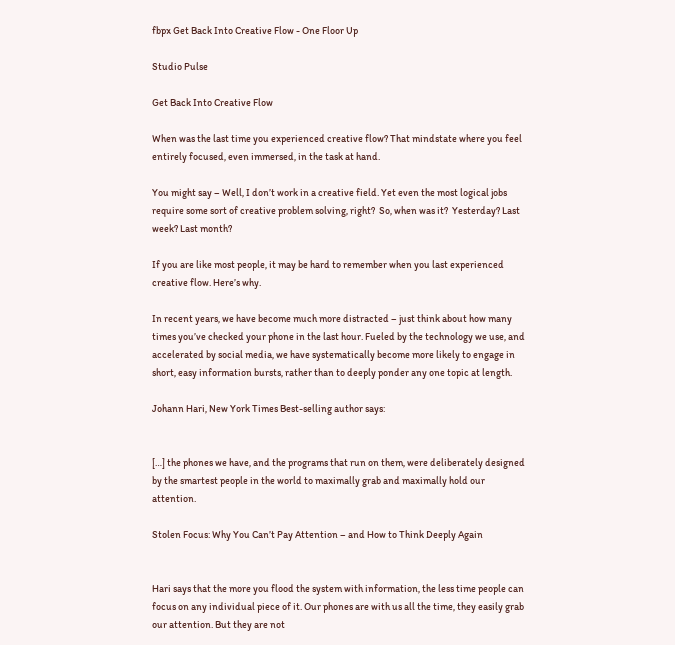fbpx Get Back Into Creative Flow - One Floor Up

Studio Pulse

Get Back Into Creative Flow

When was the last time you experienced creative flow? That mindstate where you feel entirely focused, even immersed, in the task at hand.

You might say – Well, I don’t work in a creative field. Yet even the most logical jobs require some sort of creative problem solving, right?  So, when was it?  Yesterday? Last week? Last month?

If you are like most people, it may be hard to remember when you last experienced creative flow. Here’s why.

In recent years, we have become much more distracted – just think about how many times you’ve checked your phone in the last hour. Fueled by the technology we use, and accelerated by social media, we have systematically become more likely to engage in short, easy information bursts, rather than to deeply ponder any one topic at length.

Johann Hari, New York Times Best-selling author says:


[…] the phones we have, and the programs that run on them, were deliberately designed by the smartest people in the world to maximally grab and maximally hold our attention.

Stolen Focus: Why You Can’t Pay Attention – and How to Think Deeply Again


Hari says that the more you flood the system with information, the less time people can focus on any individual piece of it. Our phones are with us all the time, they easily grab our attention. But they are not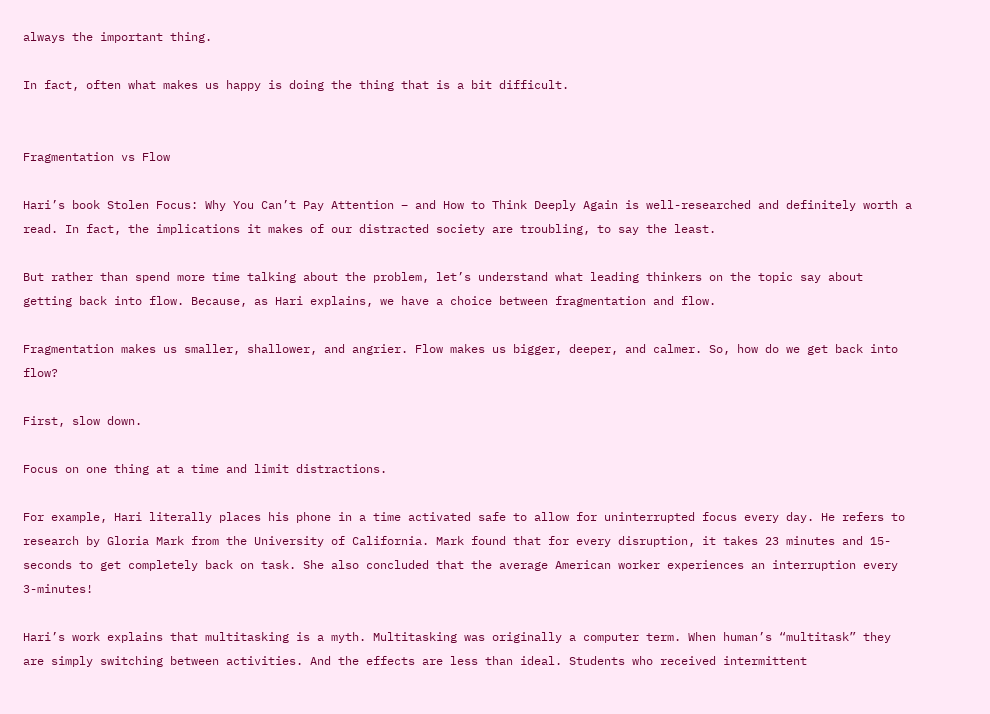always the important thing.

In fact, often what makes us happy is doing the thing that is a bit difficult.


Fragmentation vs Flow

Hari’s book Stolen Focus: Why You Can’t Pay Attention – and How to Think Deeply Again is well-researched and definitely worth a read. In fact, the implications it makes of our distracted society are troubling, to say the least.

But rather than spend more time talking about the problem, let’s understand what leading thinkers on the topic say about getting back into flow. Because, as Hari explains, we have a choice between fragmentation and flow.

Fragmentation makes us smaller, shallower, and angrier. Flow makes us bigger, deeper, and calmer. So, how do we get back into flow?

First, slow down.

Focus on one thing at a time and limit distractions.

For example, Hari literally places his phone in a time activated safe to allow for uninterrupted focus every day. He refers to research by Gloria Mark from the University of California. Mark found that for every disruption, it takes 23 minutes and 15-seconds to get completely back on task. She also concluded that the average American worker experiences an interruption every 3-minutes!

Hari’s work explains that multitasking is a myth. Multitasking was originally a computer term. When human’s “multitask” they are simply switching between activities. And the effects are less than ideal. Students who received intermittent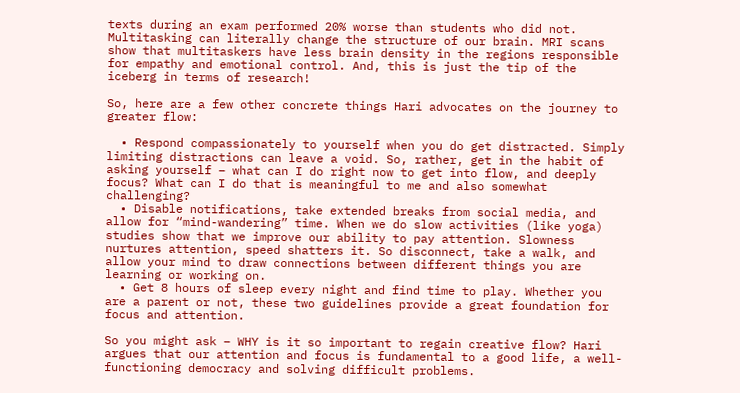texts during an exam performed 20% worse than students who did not. Multitasking can literally change the structure of our brain. MRI scans show that multitaskers have less brain density in the regions responsible for empathy and emotional control. And, this is just the tip of the iceberg in terms of research!

So, here are a few other concrete things Hari advocates on the journey to greater flow:

  • Respond compassionately to yourself when you do get distracted. Simply limiting distractions can leave a void. So, rather, get in the habit of asking yourself – what can I do right now to get into flow, and deeply focus? What can I do that is meaningful to me and also somewhat challenging?
  • Disable notifications, take extended breaks from social media, and allow for “mind-wandering” time. When we do slow activities (like yoga) studies show that we improve our ability to pay attention. Slowness nurtures attention, speed shatters it. So disconnect, take a walk, and allow your mind to draw connections between different things you are learning or working on.
  • Get 8 hours of sleep every night and find time to play. Whether you are a parent or not, these two guidelines provide a great foundation for focus and attention.

So you might ask – WHY is it so important to regain creative flow? Hari argues that our attention and focus is fundamental to a good life, a well-functioning democracy and solving difficult problems.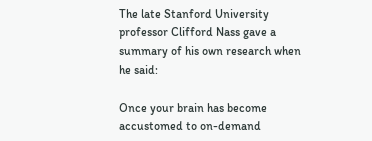The late Stanford University professor Clifford Nass gave a summary of his own research when he said:

Once your brain has become accustomed to on-demand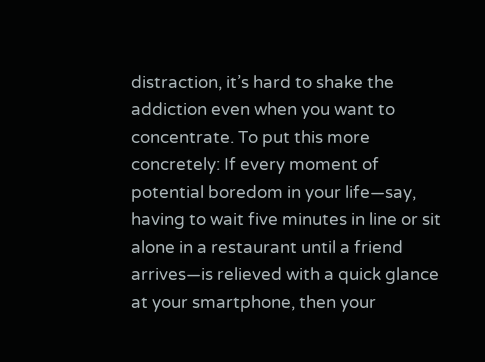distraction, it’s hard to shake the addiction even when you want to concentrate. To put this more concretely: If every moment of potential boredom in your life—say, having to wait five minutes in line or sit alone in a restaurant until a friend arrives—is relieved with a quick glance at your smartphone, then your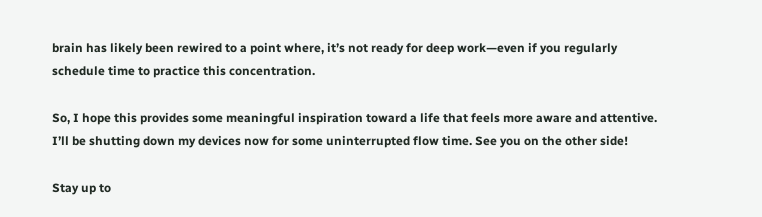brain has likely been rewired to a point where, it’s not ready for deep work—even if you regularly schedule time to practice this concentration.

So, I hope this provides some meaningful inspiration toward a life that feels more aware and attentive. I’ll be shutting down my devices now for some uninterrupted flow time. See you on the other side!

Stay up to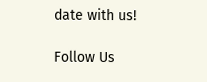date with us!

Follow Us